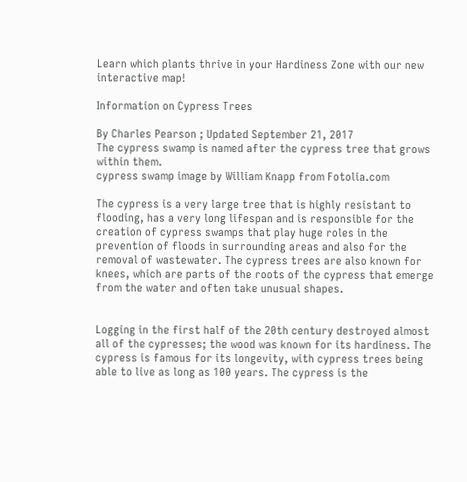Learn which plants thrive in your Hardiness Zone with our new interactive map!

Information on Cypress Trees

By Charles Pearson ; Updated September 21, 2017
The cypress swamp is named after the cypress tree that grows within them.
cypress swamp image by William Knapp from Fotolia.com

The cypress is a very large tree that is highly resistant to flooding, has a very long lifespan and is responsible for the creation of cypress swamps that play huge roles in the prevention of floods in surrounding areas and also for the removal of wastewater. The cypress trees are also known for knees, which are parts of the roots of the cypress that emerge from the water and often take unusual shapes.


Logging in the first half of the 20th century destroyed almost all of the cypresses; the wood was known for its hardiness. The cypress is famous for its longevity, with cypress trees being able to live as long as 100 years. The cypress is the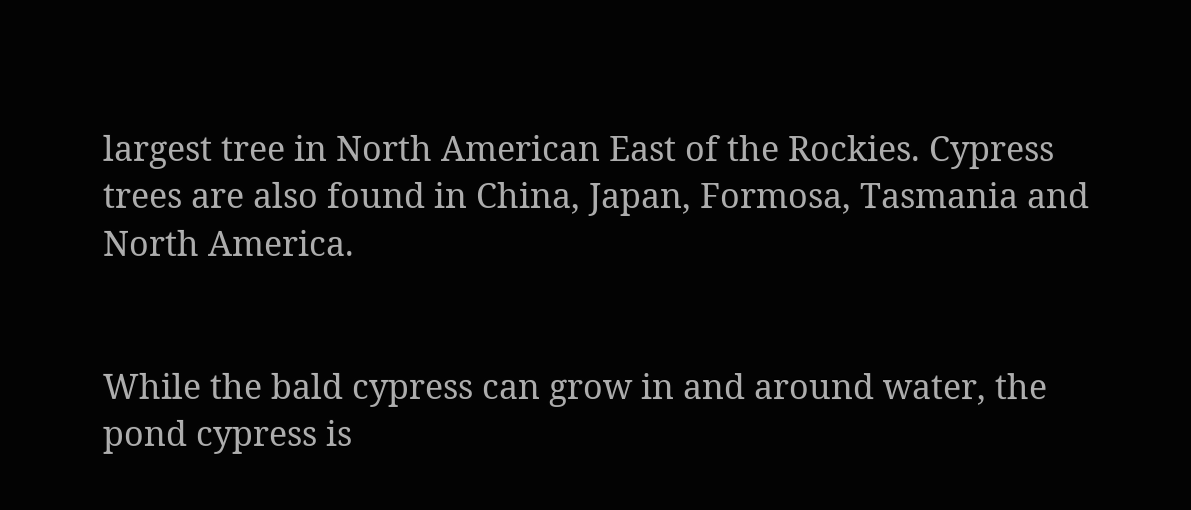largest tree in North American East of the Rockies. Cypress trees are also found in China, Japan, Formosa, Tasmania and North America.


While the bald cypress can grow in and around water, the pond cypress is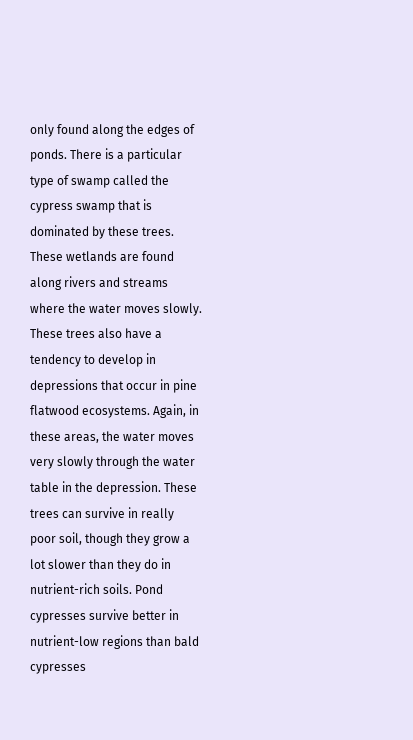only found along the edges of ponds. There is a particular type of swamp called the cypress swamp that is dominated by these trees. These wetlands are found along rivers and streams where the water moves slowly. These trees also have a tendency to develop in depressions that occur in pine flatwood ecosystems. Again, in these areas, the water moves very slowly through the water table in the depression. These trees can survive in really poor soil, though they grow a lot slower than they do in nutrient-rich soils. Pond cypresses survive better in nutrient-low regions than bald cypresses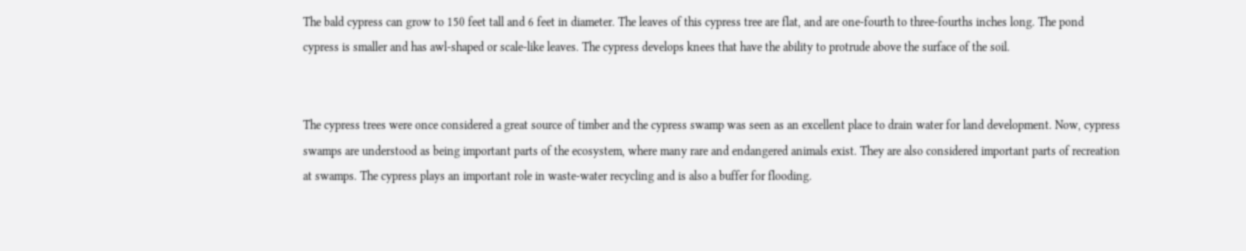The bald cypress can grow to 150 feet tall and 6 feet in diameter. The leaves of this cypress tree are flat, and are one-fourth to three-fourths inches long. The pond cypress is smaller and has awl-shaped or scale-like leaves. The cypress develops knees that have the ability to protrude above the surface of the soil.


The cypress trees were once considered a great source of timber and the cypress swamp was seen as an excellent place to drain water for land development. Now, cypress swamps are understood as being important parts of the ecosystem, where many rare and endangered animals exist. They are also considered important parts of recreation at swamps. The cypress plays an important role in waste-water recycling and is also a buffer for flooding.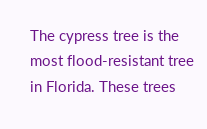The cypress tree is the most flood-resistant tree in Florida. These trees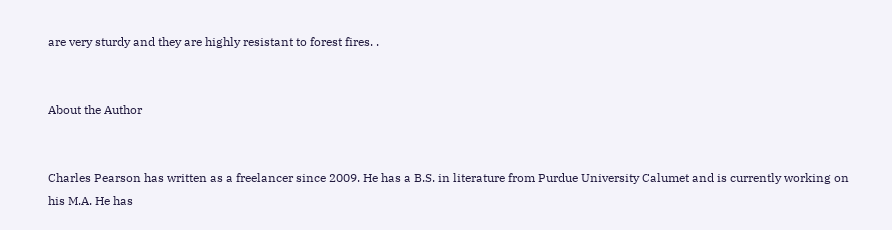are very sturdy and they are highly resistant to forest fires. .


About the Author


Charles Pearson has written as a freelancer since 2009. He has a B.S. in literature from Purdue University Calumet and is currently working on his M.A. He has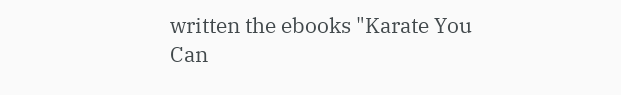written the ebooks "Karate You Can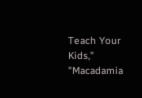Teach Your Kids," "Macadamia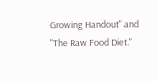Growing Handout" and "The Raw Food Diet."